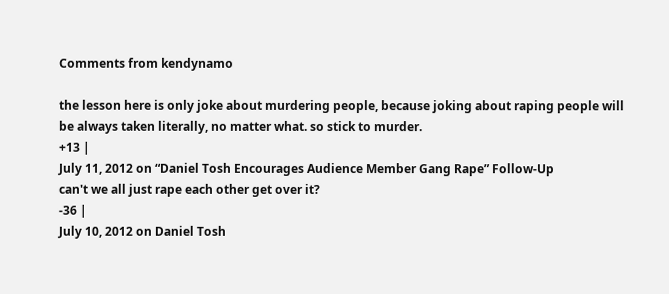Comments from kendynamo

the lesson here is only joke about murdering people, because joking about raping people will be always taken literally, no matter what. so stick to murder.
+13 |
July 11, 2012 on “Daniel Tosh Encourages Audience Member Gang Rape” Follow-Up
can't we all just rape each other get over it?
-36 |
July 10, 2012 on Daniel Tosh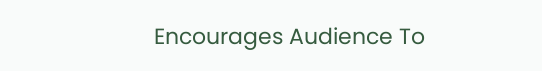Encourages Audience To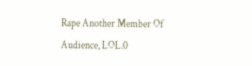Rape Another Member Of Audience, LOL.0